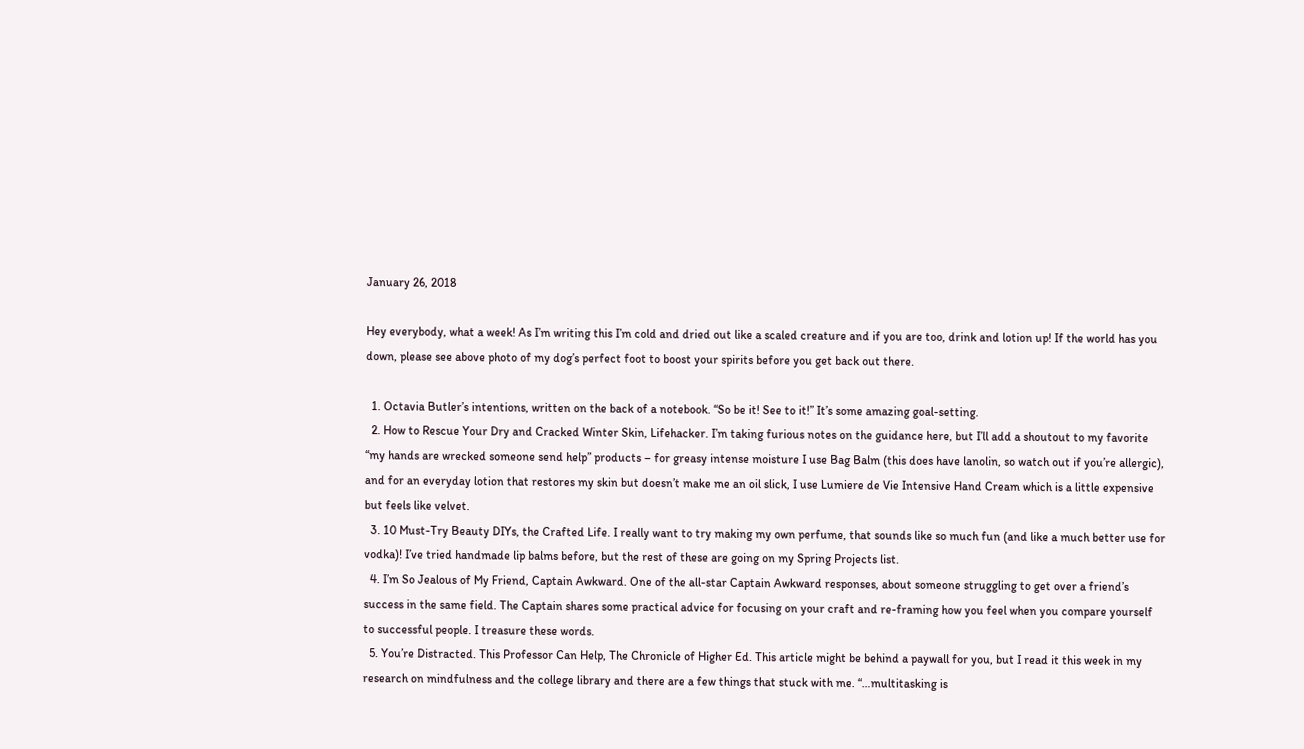January 26, 2018

Hey everybody, what a week! As I’m writing this I’m cold and dried out like a scaled creature and if you are too, drink and lotion up! If the world has you down, please see above photo of my dog’s perfect foot to boost your spirits before you get back out there.

  1. Octavia Butler’s intentions, written on the back of a notebook. “So be it! See to it!” It’s some amazing goal-setting.
  2. How to Rescue Your Dry and Cracked Winter Skin, Lifehacker. I’m taking furious notes on the guidance here, but I’ll add a shoutout to my favorite “my hands are wrecked someone send help” products – for greasy intense moisture I use Bag Balm (this does have lanolin, so watch out if you’re allergic), and for an everyday lotion that restores my skin but doesn’t make me an oil slick, I use Lumiere de Vie Intensive Hand Cream which is a little expensive but feels like velvet.
  3. 10 Must-Try Beauty DIYs, the Crafted Life. I really want to try making my own perfume, that sounds like so much fun (and like a much better use for vodka)! I’ve tried handmade lip balms before, but the rest of these are going on my Spring Projects list.
  4. I’m So Jealous of My Friend, Captain Awkward. One of the all-star Captain Awkward responses, about someone struggling to get over a friend’s success in the same field. The Captain shares some practical advice for focusing on your craft and re-framing how you feel when you compare yourself to successful people. I treasure these words.
  5. You’re Distracted. This Professor Can Help, The Chronicle of Higher Ed. This article might be behind a paywall for you, but I read it this week in my research on mindfulness and the college library and there are a few things that stuck with me. “…multitasking is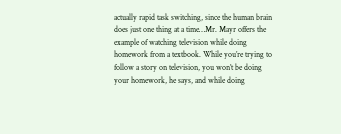actually rapid task switching, since the human brain does just one thing at a time…Mr. Mayr offers the example of watching television while doing homework from a textbook. While you’re trying to follow a story on television, you won’t be doing your homework, he says, and while doing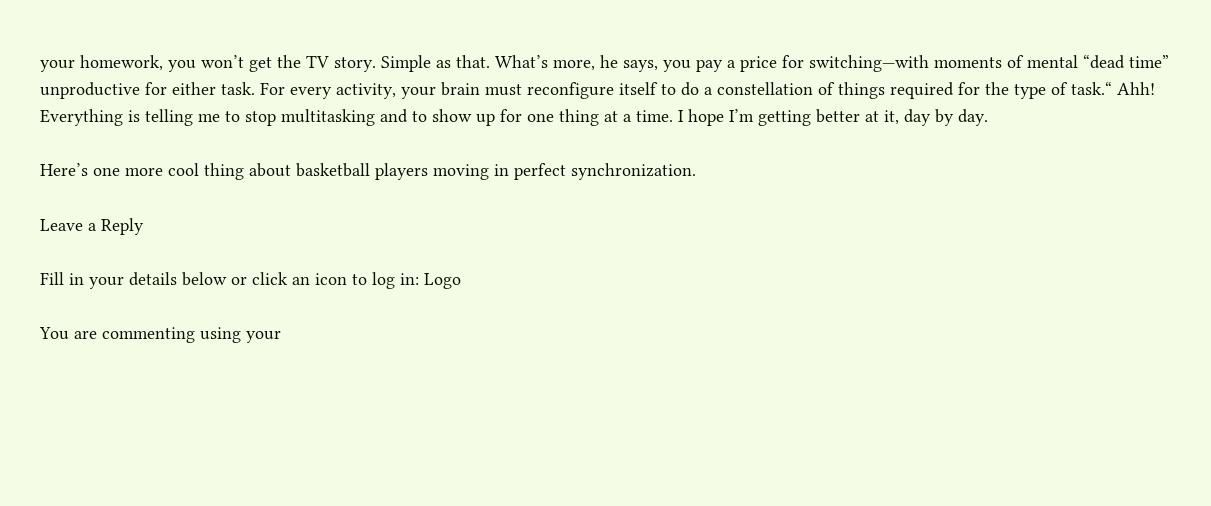your homework, you won’t get the TV story. Simple as that. What’s more, he says, you pay a price for switching—with moments of mental “dead time” unproductive for either task. For every activity, your brain must reconfigure itself to do a constellation of things required for the type of task.“ Ahh! Everything is telling me to stop multitasking and to show up for one thing at a time. I hope I’m getting better at it, day by day.

Here’s one more cool thing about basketball players moving in perfect synchronization.

Leave a Reply

Fill in your details below or click an icon to log in: Logo

You are commenting using your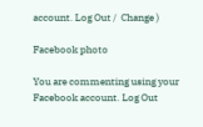account. Log Out /  Change )

Facebook photo

You are commenting using your Facebook account. Log Out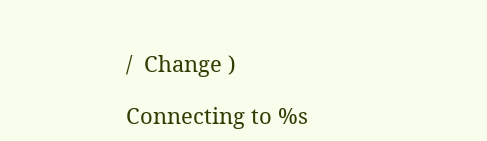/  Change )

Connecting to %s